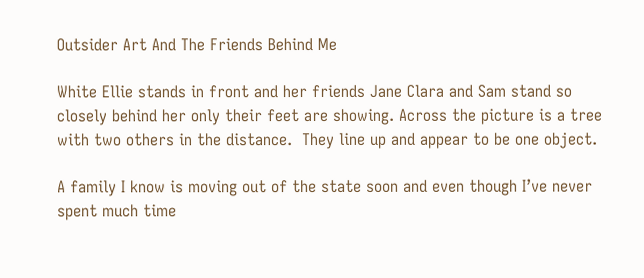Outsider Art And The Friends Behind Me

White Ellie stands in front and her friends Jane Clara and Sam stand so closely behind her only their feet are showing. Across the picture is a tree with two others in the distance.  They line up and appear to be one object.

A family I know is moving out of the state soon and even though I’ve never spent much time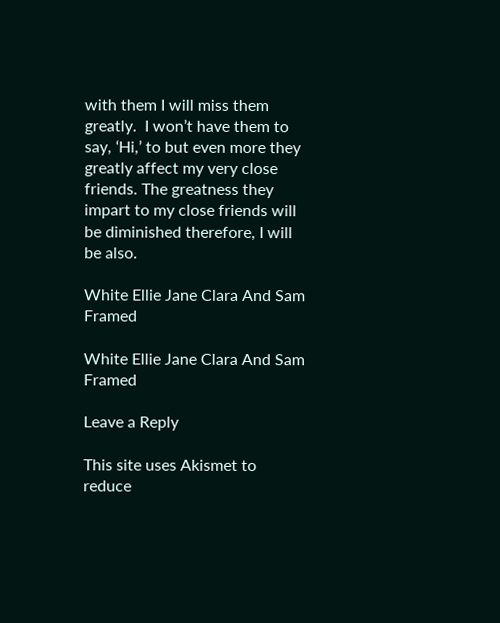with them I will miss them greatly.  I won’t have them to say, ‘Hi,’ to but even more they greatly affect my very close friends. The greatness they impart to my close friends will be diminished therefore, I will be also.

White Ellie Jane Clara And Sam Framed

White Ellie Jane Clara And Sam Framed

Leave a Reply

This site uses Akismet to reduce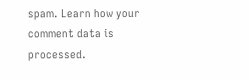spam. Learn how your comment data is processed.